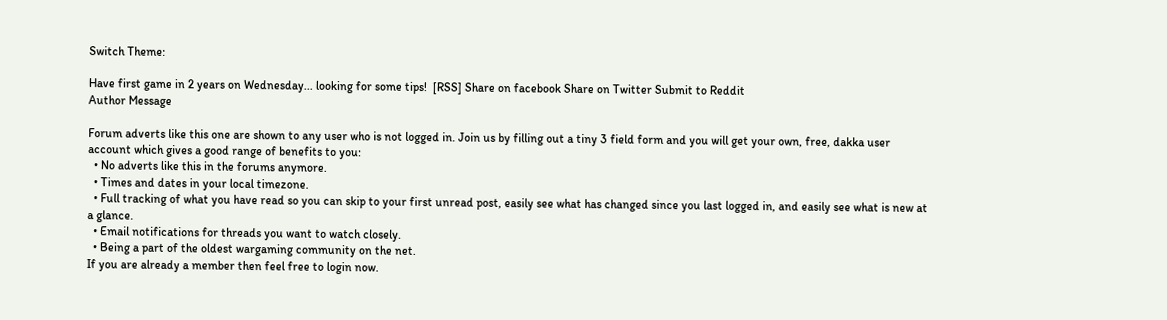Switch Theme:

Have first game in 2 years on Wednesday... looking for some tips!  [RSS] Share on facebook Share on Twitter Submit to Reddit
Author Message

Forum adverts like this one are shown to any user who is not logged in. Join us by filling out a tiny 3 field form and you will get your own, free, dakka user account which gives a good range of benefits to you:
  • No adverts like this in the forums anymore.
  • Times and dates in your local timezone.
  • Full tracking of what you have read so you can skip to your first unread post, easily see what has changed since you last logged in, and easily see what is new at a glance.
  • Email notifications for threads you want to watch closely.
  • Being a part of the oldest wargaming community on the net.
If you are already a member then feel free to login now.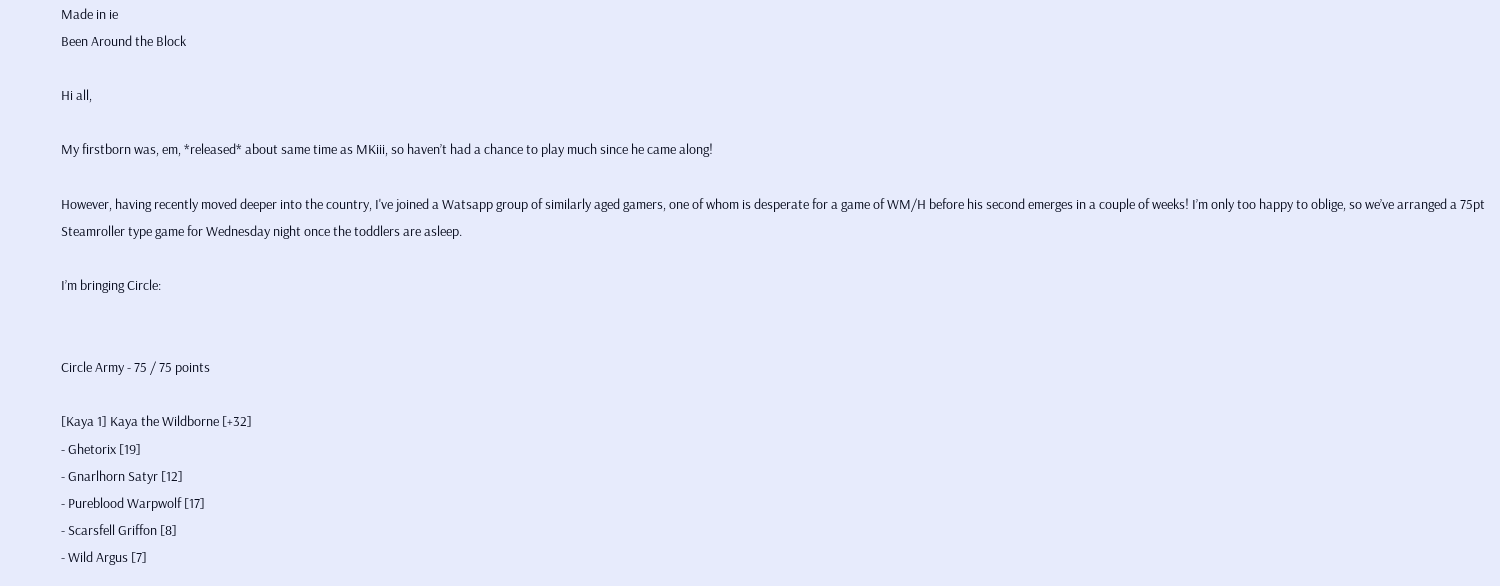Made in ie
Been Around the Block

Hi all,

My firstborn was, em, *released* about same time as MKiii, so haven’t had a chance to play much since he came along!

However, having recently moved deeper into the country, I've joined a Watsapp group of similarly aged gamers, one of whom is desperate for a game of WM/H before his second emerges in a couple of weeks! I’m only too happy to oblige, so we’ve arranged a 75pt Steamroller type game for Wednesday night once the toddlers are asleep.

I’m bringing Circle:


Circle Army - 75 / 75 points

[Kaya 1] Kaya the Wildborne [+32]
- Ghetorix [19]
- Gnarlhorn Satyr [12]
- Pureblood Warpwolf [17]
- Scarsfell Griffon [8]
- Wild Argus [7]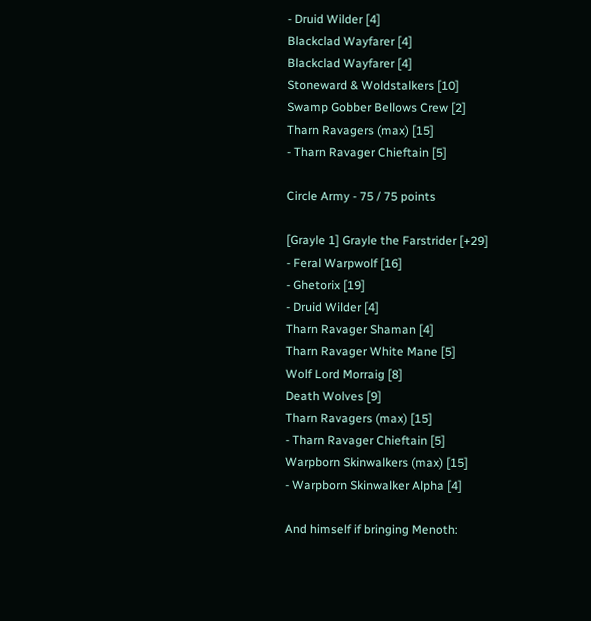- Druid Wilder [4]
Blackclad Wayfarer [4]
Blackclad Wayfarer [4]
Stoneward & Woldstalkers [10]
Swamp Gobber Bellows Crew [2]
Tharn Ravagers (max) [15]
- Tharn Ravager Chieftain [5]

Circle Army - 75 / 75 points

[Grayle 1] Grayle the Farstrider [+29]
- Feral Warpwolf [16]
- Ghetorix [19]
- Druid Wilder [4]
Tharn Ravager Shaman [4]
Tharn Ravager White Mane [5]
Wolf Lord Morraig [8]
Death Wolves [9]
Tharn Ravagers (max) [15]
- Tharn Ravager Chieftain [5]
Warpborn Skinwalkers (max) [15]
- Warpborn Skinwalker Alpha [4]

And himself if bringing Menoth: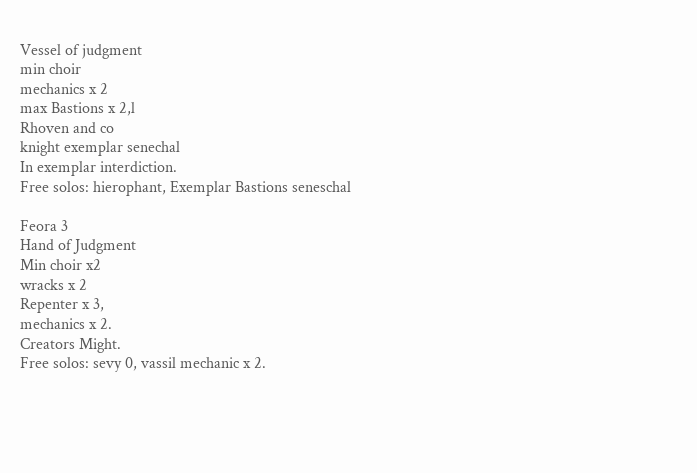Vessel of judgment
min choir
mechanics x 2
max Bastions x 2,l
Rhoven and co
knight exemplar senechal
In exemplar interdiction.
Free solos: hierophant, Exemplar Bastions seneschal

Feora 3
Hand of Judgment
Min choir x2
wracks x 2
Repenter x 3,
mechanics x 2.
Creators Might.
Free solos: sevy 0, vassil mechanic x 2.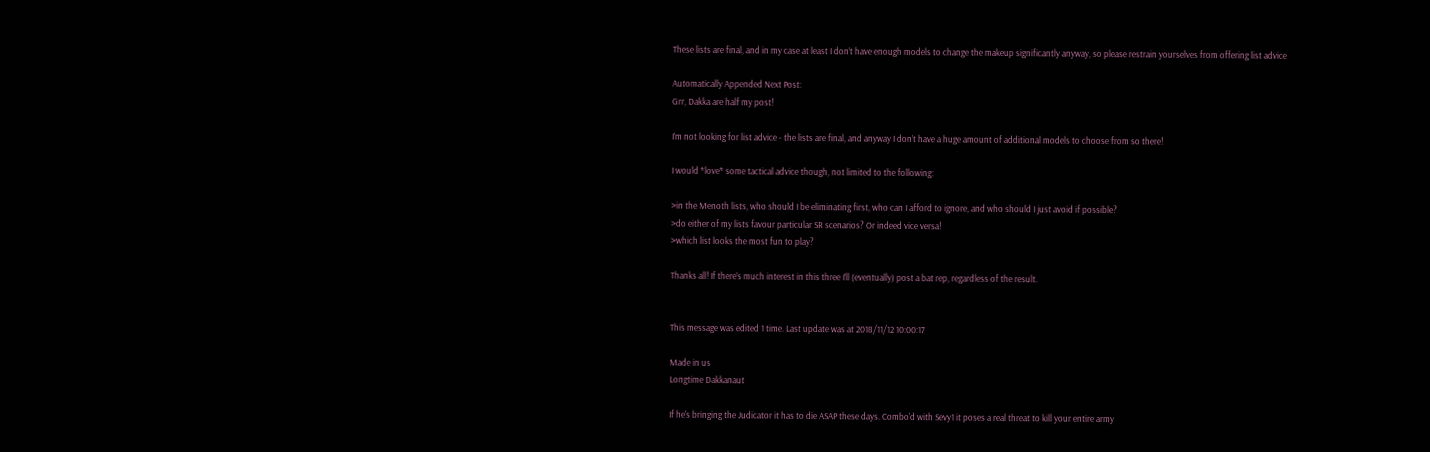These lists are final, and in my case at least I don’t have enough models to change the makeup significantly anyway, so please restrain yourselves from offering list advice

Automatically Appended Next Post:
Grr, Dakka are half my post!

I’m not looking for list advice - the lists are final, and anyway I don’t have a huge amount of additional models to choose from so there!

I would *love* some tactical advice though, not limited to the following:

>in the Menoth lists, who should I be eliminating first, who can I afford to ignore, and who should I just avoid if possible?
>do either of my lists favour particular SR scenarios? Or indeed vice versa!
>which list looks the most fun to play?

Thanks all! If there’s much interest in this three I’ll (eventually) post a bat rep, regardless of the result.


This message was edited 1 time. Last update was at 2018/11/12 10:00:17

Made in us
Longtime Dakkanaut

If he's bringing the Judicator it has to die ASAP these days. Combo'd with Sevy1 it poses a real threat to kill your entire army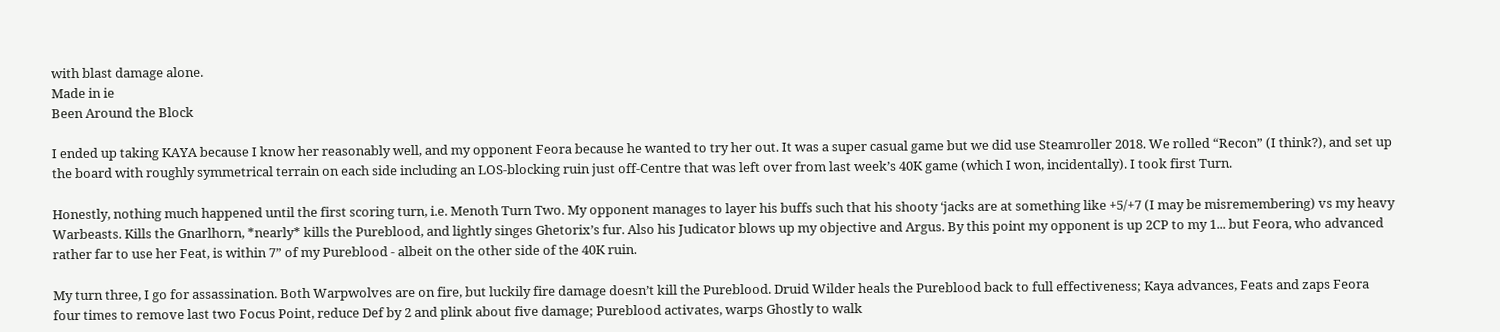with blast damage alone.
Made in ie
Been Around the Block

I ended up taking KAYA because I know her reasonably well, and my opponent Feora because he wanted to try her out. It was a super casual game but we did use Steamroller 2018. We rolled “Recon” (I think?), and set up the board with roughly symmetrical terrain on each side including an LOS-blocking ruin just off-Centre that was left over from last week’s 40K game (which I won, incidentally). I took first Turn.

Honestly, nothing much happened until the first scoring turn, i.e. Menoth Turn Two. My opponent manages to layer his buffs such that his shooty ‘jacks are at something like +5/+7 (I may be misremembering) vs my heavy Warbeasts. Kills the Gnarlhorn, *nearly* kills the Pureblood, and lightly singes Ghetorix’s fur. Also his Judicator blows up my objective and Argus. By this point my opponent is up 2CP to my 1... but Feora, who advanced rather far to use her Feat, is within 7” of my Pureblood - albeit on the other side of the 40K ruin.

My turn three, I go for assassination. Both Warpwolves are on fire, but luckily fire damage doesn’t kill the Pureblood. Druid Wilder heals the Pureblood back to full effectiveness; Kaya advances, Feats and zaps Feora four times to remove last two Focus Point, reduce Def by 2 and plink about five damage; Pureblood activates, warps Ghostly to walk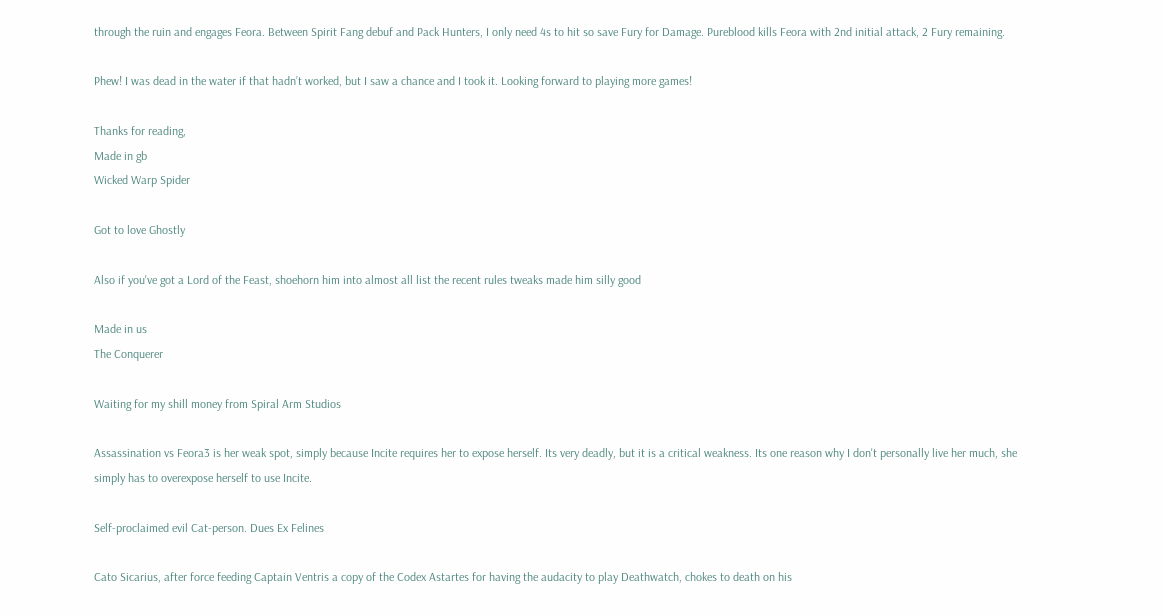through the ruin and engages Feora. Between Spirit Fang debuf and Pack Hunters, I only need 4s to hit so save Fury for Damage. Pureblood kills Feora with 2nd initial attack, 2 Fury remaining.

Phew! I was dead in the water if that hadn’t worked, but I saw a chance and I took it. Looking forward to playing more games!

Thanks for reading,
Made in gb
Wicked Warp Spider

Got to love Ghostly

Also if you've got a Lord of the Feast, shoehorn him into almost all list the recent rules tweaks made him silly good

Made in us
The Conquerer

Waiting for my shill money from Spiral Arm Studios

Assassination vs Feora3 is her weak spot, simply because Incite requires her to expose herself. Its very deadly, but it is a critical weakness. Its one reason why I don't personally live her much, she simply has to overexpose herself to use Incite.

Self-proclaimed evil Cat-person. Dues Ex Felines

Cato Sicarius, after force feeding Captain Ventris a copy of the Codex Astartes for having the audacity to play Deathwatch, chokes to death on his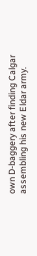own D-baggery after finding Calgar assembling his new Eldar army.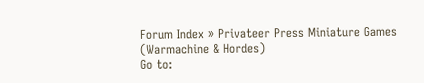Forum Index » Privateer Press Miniature Games (Warmachine & Hordes)
Go to: